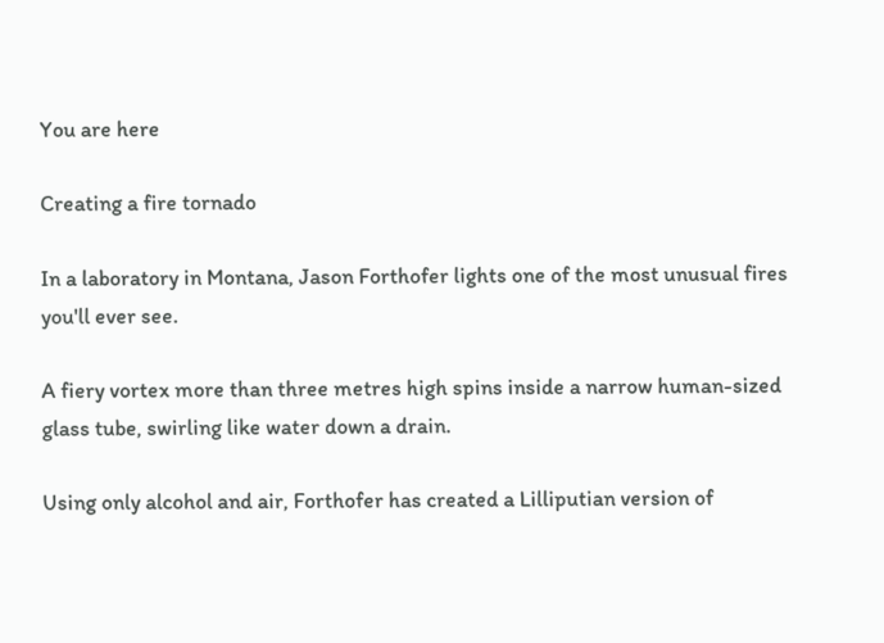You are here

Creating a fire tornado

In a laboratory in Montana, Jason Forthofer lights one of the most unusual fires you'll ever see.

A fiery vortex more than three metres high spins inside a narrow human-sized glass tube, swirling like water down a drain.

Using only alcohol and air, Forthofer has created a Lilliputian version of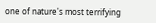one of nature's most terrifying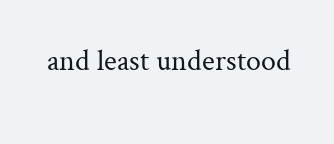and least understood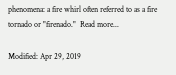phenomena: a fire whirl often referred to as a fire tornado or "firenado."  Read more...

Modified: Apr 29, 2019